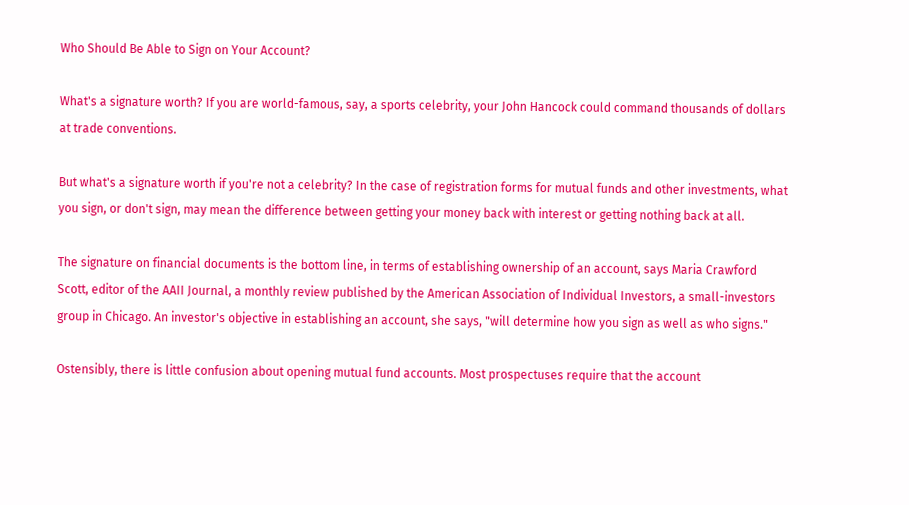Who Should Be Able to Sign on Your Account?

What's a signature worth? If you are world-famous, say, a sports celebrity, your John Hancock could command thousands of dollars at trade conventions.

But what's a signature worth if you're not a celebrity? In the case of registration forms for mutual funds and other investments, what you sign, or don't sign, may mean the difference between getting your money back with interest or getting nothing back at all.

The signature on financial documents is the bottom line, in terms of establishing ownership of an account, says Maria Crawford Scott, editor of the AAII Journal, a monthly review published by the American Association of Individual Investors, a small-investors group in Chicago. An investor's objective in establishing an account, she says, "will determine how you sign as well as who signs."

Ostensibly, there is little confusion about opening mutual fund accounts. Most prospectuses require that the account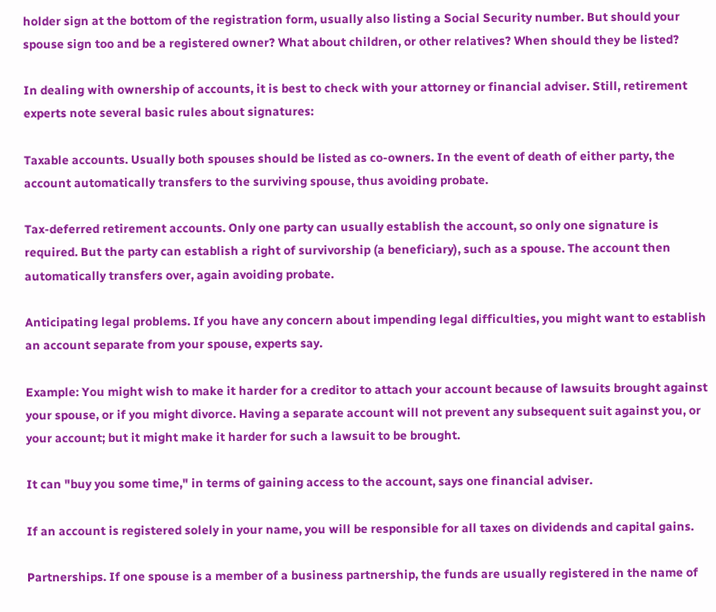holder sign at the bottom of the registration form, usually also listing a Social Security number. But should your spouse sign too and be a registered owner? What about children, or other relatives? When should they be listed?

In dealing with ownership of accounts, it is best to check with your attorney or financial adviser. Still, retirement experts note several basic rules about signatures:

Taxable accounts. Usually both spouses should be listed as co-owners. In the event of death of either party, the account automatically transfers to the surviving spouse, thus avoiding probate.

Tax-deferred retirement accounts. Only one party can usually establish the account, so only one signature is required. But the party can establish a right of survivorship (a beneficiary), such as a spouse. The account then automatically transfers over, again avoiding probate.

Anticipating legal problems. If you have any concern about impending legal difficulties, you might want to establish an account separate from your spouse, experts say.

Example: You might wish to make it harder for a creditor to attach your account because of lawsuits brought against your spouse, or if you might divorce. Having a separate account will not prevent any subsequent suit against you, or your account; but it might make it harder for such a lawsuit to be brought.

It can "buy you some time," in terms of gaining access to the account, says one financial adviser.

If an account is registered solely in your name, you will be responsible for all taxes on dividends and capital gains.

Partnerships. If one spouse is a member of a business partnership, the funds are usually registered in the name of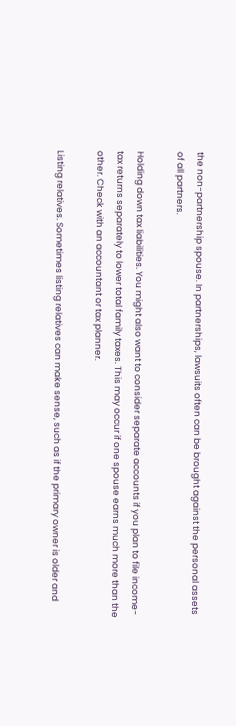the non-partnership spouse. In partnerships, lawsuits often can be brought against the personal assets of all partners.

Holding down tax liabilities. You might also want to consider separate accounts if you plan to file income-tax returns separately to lower total family taxes. This may occur if one spouse earns much more than the other. Check with an accountant or tax planner.

Listing relatives. Sometimes listing relatives can make sense, such as if the primary owner is older and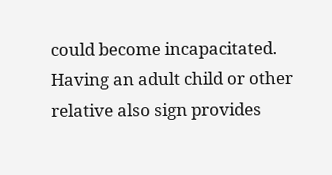could become incapacitated. Having an adult child or other relative also sign provides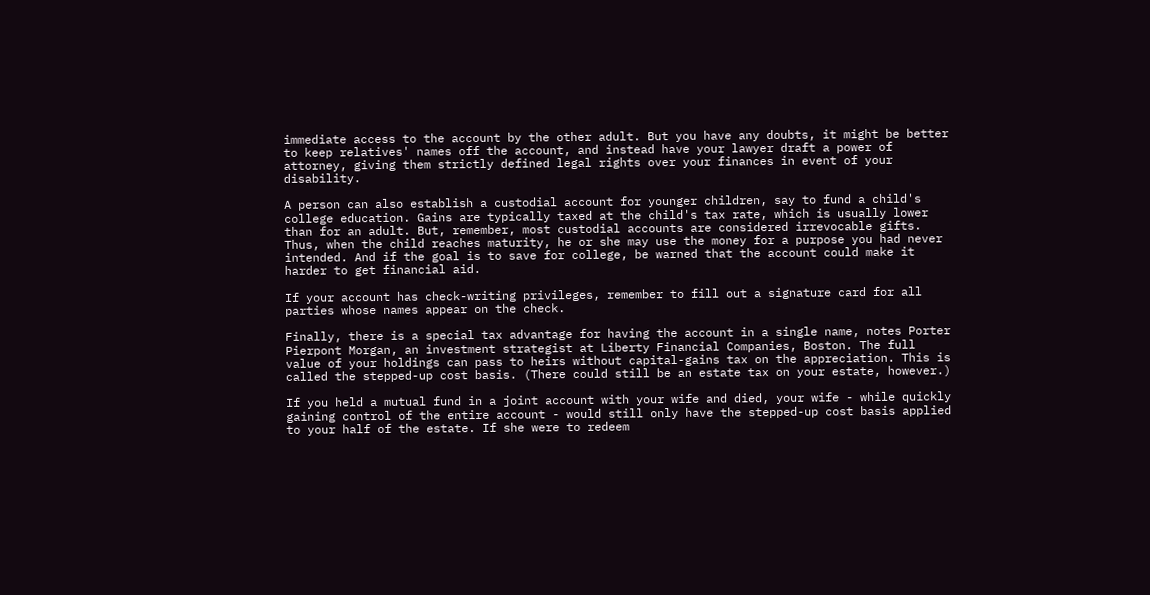immediate access to the account by the other adult. But you have any doubts, it might be better to keep relatives' names off the account, and instead have your lawyer draft a power of attorney, giving them strictly defined legal rights over your finances in event of your disability.

A person can also establish a custodial account for younger children, say to fund a child's college education. Gains are typically taxed at the child's tax rate, which is usually lower than for an adult. But, remember, most custodial accounts are considered irrevocable gifts. Thus, when the child reaches maturity, he or she may use the money for a purpose you had never intended. And if the goal is to save for college, be warned that the account could make it harder to get financial aid.

If your account has check-writing privileges, remember to fill out a signature card for all parties whose names appear on the check.

Finally, there is a special tax advantage for having the account in a single name, notes Porter Pierpont Morgan, an investment strategist at Liberty Financial Companies, Boston. The full value of your holdings can pass to heirs without capital-gains tax on the appreciation. This is called the stepped-up cost basis. (There could still be an estate tax on your estate, however.)

If you held a mutual fund in a joint account with your wife and died, your wife - while quickly gaining control of the entire account - would still only have the stepped-up cost basis applied to your half of the estate. If she were to redeem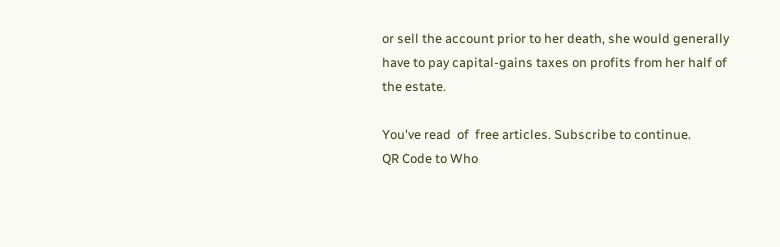or sell the account prior to her death, she would generally have to pay capital-gains taxes on profits from her half of the estate.

You've read  of  free articles. Subscribe to continue.
QR Code to Who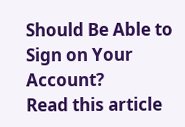Should Be Able to Sign on Your Account?
Read this article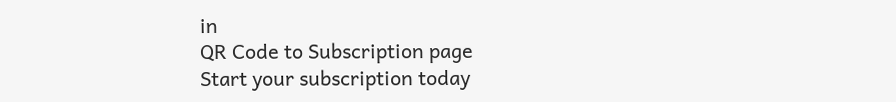in
QR Code to Subscription page
Start your subscription today